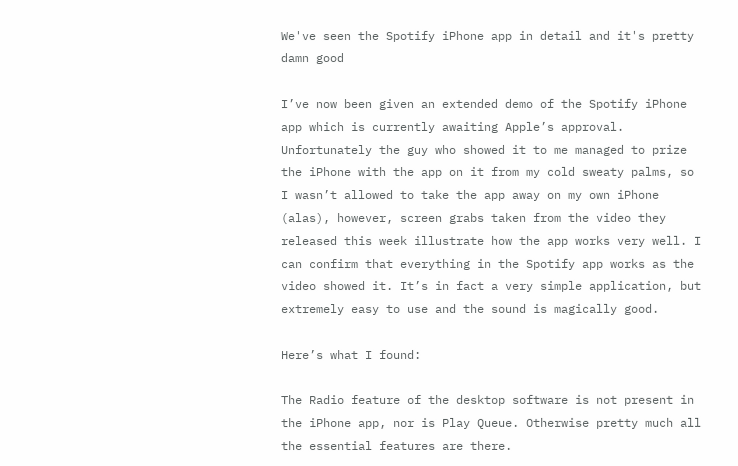We've seen the Spotify iPhone app in detail and it's pretty damn good

I’ve now been given an extended demo of the Spotify iPhone app which is currently awaiting Apple’s approval. Unfortunately the guy who showed it to me managed to prize the iPhone with the app on it from my cold sweaty palms, so I wasn’t allowed to take the app away on my own iPhone (alas), however, screen grabs taken from the video they released this week illustrate how the app works very well. I can confirm that everything in the Spotify app works as the video showed it. It’s in fact a very simple application, but extremely easy to use and the sound is magically good.

Here’s what I found:

The Radio feature of the desktop software is not present in the iPhone app, nor is Play Queue. Otherwise pretty much all the essential features are there.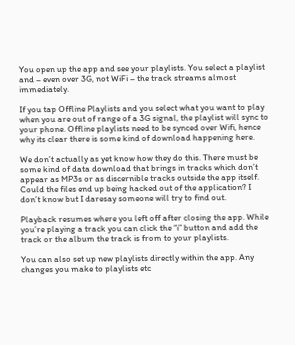You open up the app and see your playlists. You select a playlist and – even over 3G, not WiFi – the track streams almost immediately.

If you tap Offline Playlists and you select what you want to play when you are out of range of a 3G signal, the playlist will sync to your phone. Offline playlists need to be synced over Wifi, hence why its clear there is some kind of download happening here.

We don’t actually as yet know how they do this. There must be some kind of data download that brings in tracks which don’t appear as MP3s or as discernible tracks outside the app itself. Could the files end up being hacked out of the application? I don’t know but I daresay someone will try to find out.

Playback resumes where you left off after closing the app. While you’re playing a track you can click the “i” button and add the track or the album the track is from to your playlists.

You can also set up new playlists directly within the app. Any changes you make to playlists etc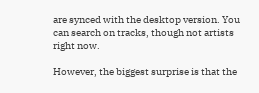are synced with the desktop version. You can search on tracks, though not artists right now.

However, the biggest surprise is that the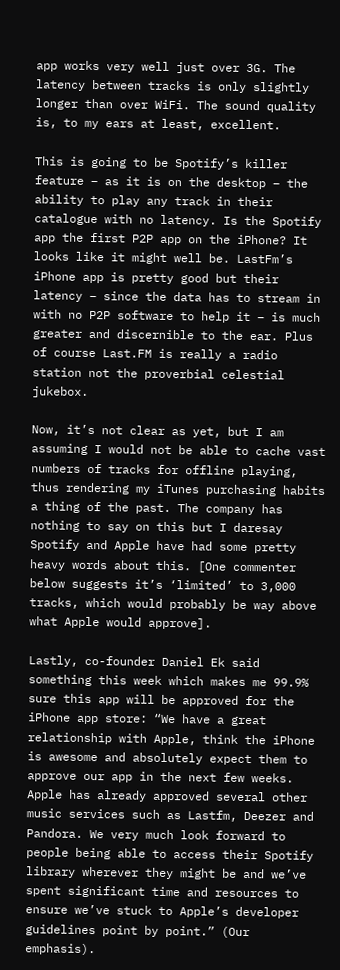app works very well just over 3G. The latency between tracks is only slightly longer than over WiFi. The sound quality is, to my ears at least, excellent.

This is going to be Spotify’s killer feature – as it is on the desktop – the ability to play any track in their catalogue with no latency. Is the Spotify app the first P2P app on the iPhone? It looks like it might well be. LastFm’s iPhone app is pretty good but their latency – since the data has to stream in with no P2P software to help it – is much greater and discernible to the ear. Plus of course Last.FM is really a radio station not the proverbial celestial jukebox.

Now, it’s not clear as yet, but I am assuming I would not be able to cache vast numbers of tracks for offline playing, thus rendering my iTunes purchasing habits a thing of the past. The company has nothing to say on this but I daresay Spotify and Apple have had some pretty heavy words about this. [One commenter below suggests it’s ‘limited’ to 3,000 tracks, which would probably be way above what Apple would approve].

Lastly, co-founder Daniel Ek said something this week which makes me 99.9% sure this app will be approved for the iPhone app store: “We have a great relationship with Apple, think the iPhone is awesome and absolutely expect them to approve our app in the next few weeks. Apple has already approved several other music services such as Lastfm, Deezer and Pandora. We very much look forward to people being able to access their Spotify library wherever they might be and we’ve spent significant time and resources to ensure we’ve stuck to Apple’s developer guidelines point by point.” (Our emphasis).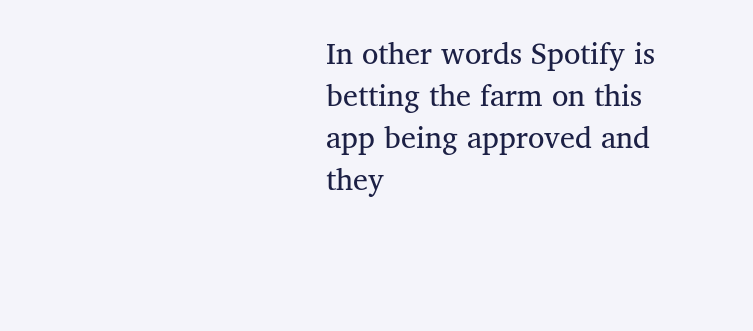In other words Spotify is betting the farm on this app being approved and they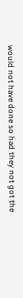would not have done so had they not got the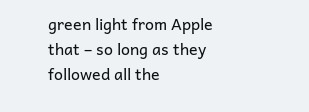green light from Apple that – so long as they followed all the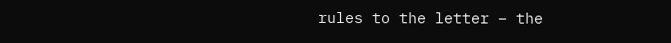rules to the letter – the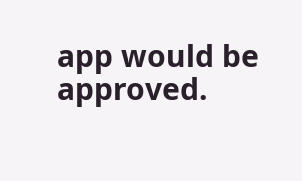app would be approved.